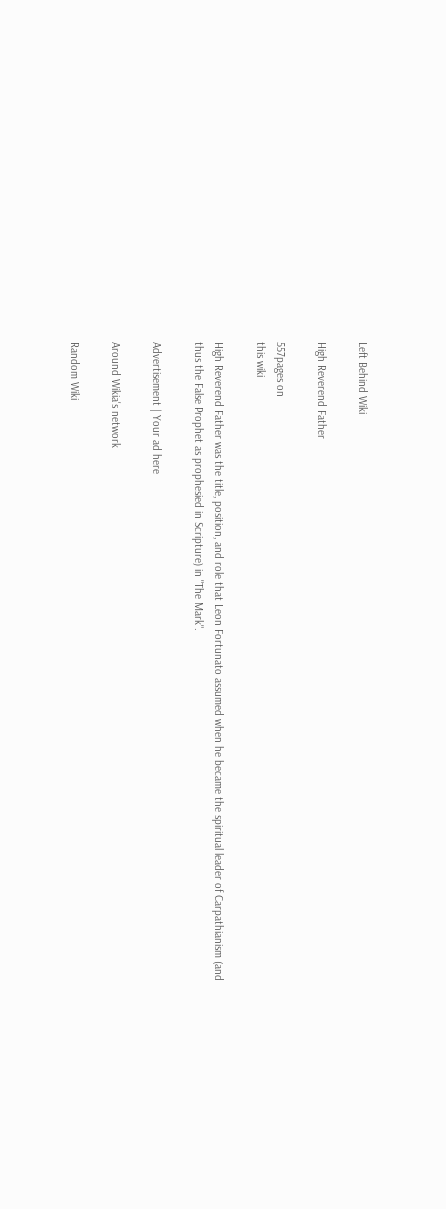Left Behind Wiki

High Reverend Father

557pages on
this wiki

High Reverend Father was the title, position, and role that Leon Fortunato assumed when he became the spiritual leader of Carpathianism (and thus the False Prophet as prophesied in Scripture) in "The Mark".

Advertisement | Your ad here

Around Wikia's network

Random Wiki